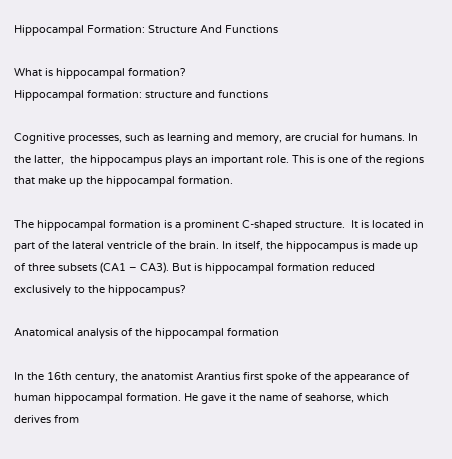Hippocampal Formation: Structure And Functions

What is hippocampal formation?
Hippocampal formation: structure and functions

Cognitive processes, such as learning and memory, are crucial for humans. In the latter,  the hippocampus plays an important role. This is one of the regions that make up the hippocampal formation.

The hippocampal formation is a prominent C-shaped structure.  It is located in part of the lateral ventricle of the brain. In itself, the hippocampus is made up of three subsets (CA1 – CA3). But is hippocampal formation reduced exclusively to the hippocampus?

Anatomical analysis of the hippocampal formation

In the 16th century, the anatomist Arantius first spoke of the appearance of human hippocampal formation. He gave it the name of seahorse, which derives from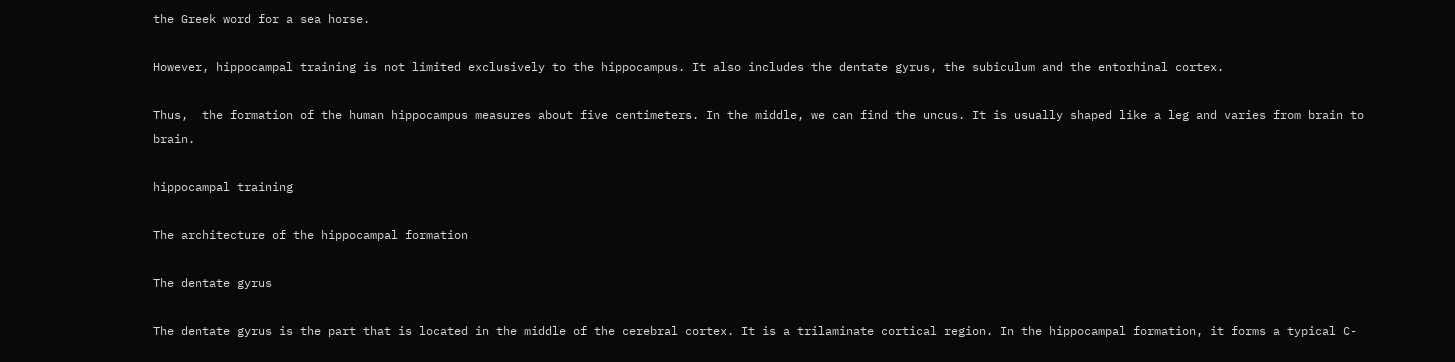the Greek word for a sea horse.

However, hippocampal training is not limited exclusively to the hippocampus. It also includes the dentate gyrus, the subiculum and the entorhinal cortex.

Thus,  the formation of the human hippocampus measures about five centimeters. In the middle, we can find the uncus. It is usually shaped like a leg and varies from brain to brain.

hippocampal training

The architecture of the hippocampal formation

The dentate gyrus

The dentate gyrus is the part that is located in the middle of the cerebral cortex. It is a trilaminate cortical region. In the hippocampal formation, it forms a typical C-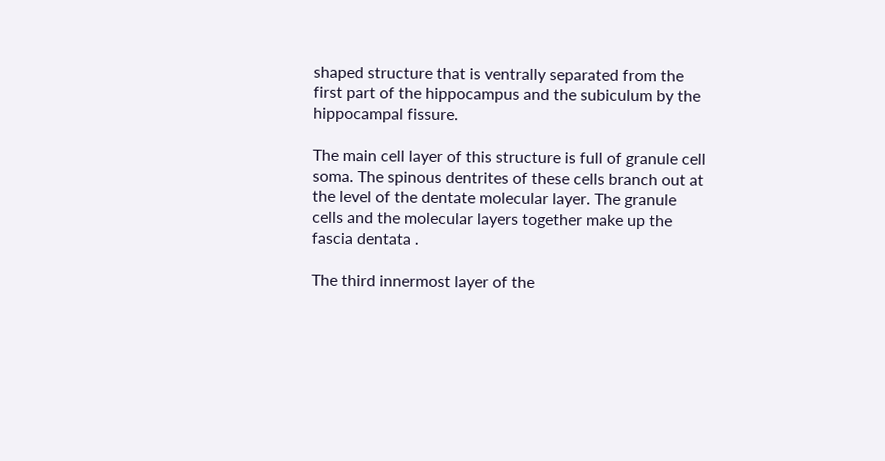shaped structure that is ventrally separated from the first part of the hippocampus and the subiculum by the hippocampal fissure.

The main cell layer of this structure is full of granule cell soma. The spinous dentrites of these cells branch out at the level of the dentate molecular layer. The granule cells and the molecular layers together make up the fascia dentata .

The third innermost layer of the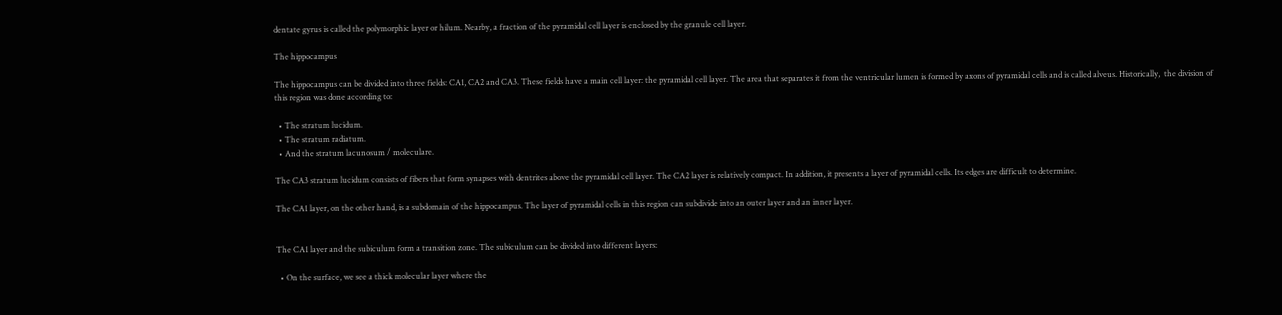dentate gyrus is called the polymorphic layer or hilum. Nearby, a fraction of the pyramidal cell layer is enclosed by the granule cell layer.

The hippocampus

The hippocampus can be divided into three fields: CA1, CA2 and CA3. These fields have a main cell layer: the pyramidal cell layer. The area that separates it from the ventricular lumen is formed by axons of pyramidal cells and is called alveus. Historically,  the division of this region was done according to:

  • The stratum lucidum.
  • The stratum radiatum.
  • And the stratum lacunosum / moleculare.

The CA3 stratum lucidum consists of fibers that form synapses with dentrites above the pyramidal cell layer. The CA2 layer is relatively compact. In addition, it presents a layer of pyramidal cells. Its edges are difficult to determine.

The CA1 layer, on the other hand, is a subdomain of the hippocampus. The layer of pyramidal cells in this region can subdivide into an outer layer and an inner layer.


The CA1 layer and the subiculum form a transition zone. The subiculum can be divided into different layers:

  • On the surface, we see a thick molecular layer where the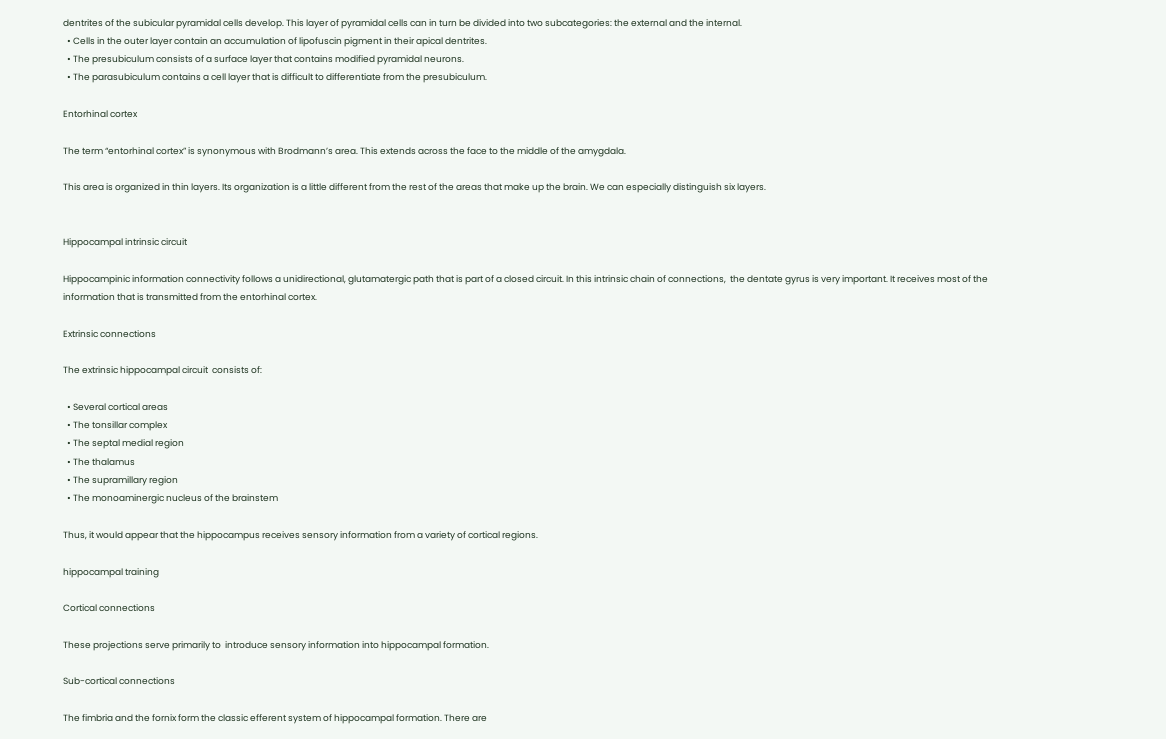dentrites of the subicular pyramidal cells develop. This layer of pyramidal cells can in turn be divided into two subcategories: the external and the internal.
  • Cells in the outer layer contain an accumulation of lipofuscin pigment in their apical dentrites.
  • The presubiculum consists of a surface layer that contains modified pyramidal neurons.
  • The parasubiculum contains a cell layer that is difficult to differentiate from the presubiculum.

Entorhinal cortex

The term “entorhinal cortex” is synonymous with Brodmann’s area. This extends across the face to the middle of the amygdala.

This area is organized in thin layers. Its organization is a little different from the rest of the areas that make up the brain. We can especially distinguish six layers.


Hippocampal intrinsic circuit

Hippocampinic information connectivity follows a unidirectional, glutamatergic path that is part of a closed circuit. In this intrinsic chain of connections,  the dentate gyrus is very important. It receives most of the information that is transmitted from the entorhinal cortex.

Extrinsic connections

The extrinsic hippocampal circuit  consists of:

  • Several cortical areas
  • The tonsillar complex
  • The septal medial region
  • The thalamus
  • The supramillary region
  • The monoaminergic nucleus of the brainstem

Thus, it would appear that the hippocampus receives sensory information from a variety of cortical regions.

hippocampal training

Cortical connections

These projections serve primarily to  introduce sensory information into hippocampal formation.

Sub-cortical connections

The fimbria and the fornix form the classic efferent system of hippocampal formation. There are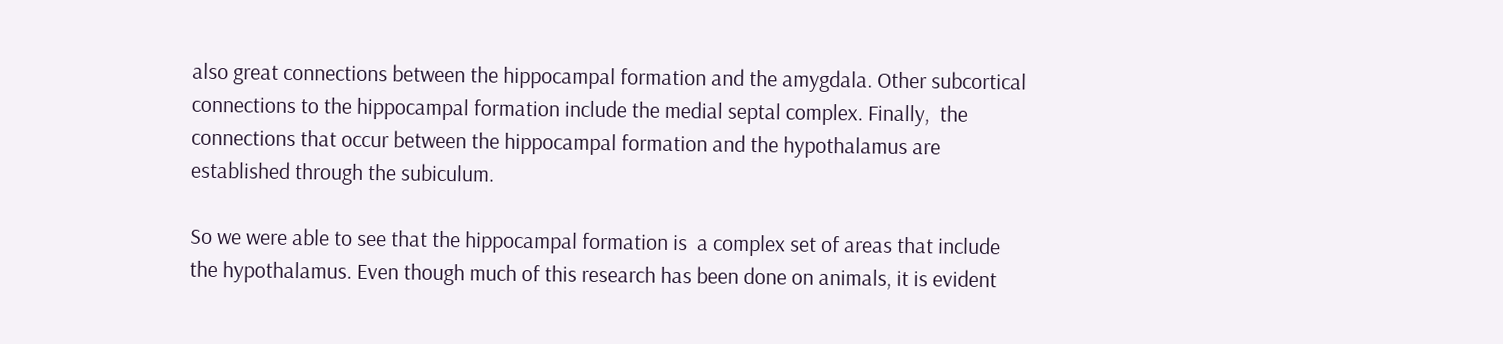also great connections between the hippocampal formation and the amygdala. Other subcortical connections to the hippocampal formation include the medial septal complex. Finally,  the connections that occur between the hippocampal formation and the hypothalamus are established through the subiculum.

So we were able to see that the hippocampal formation is  a complex set of areas that include the hypothalamus. Even though much of this research has been done on animals, it is evident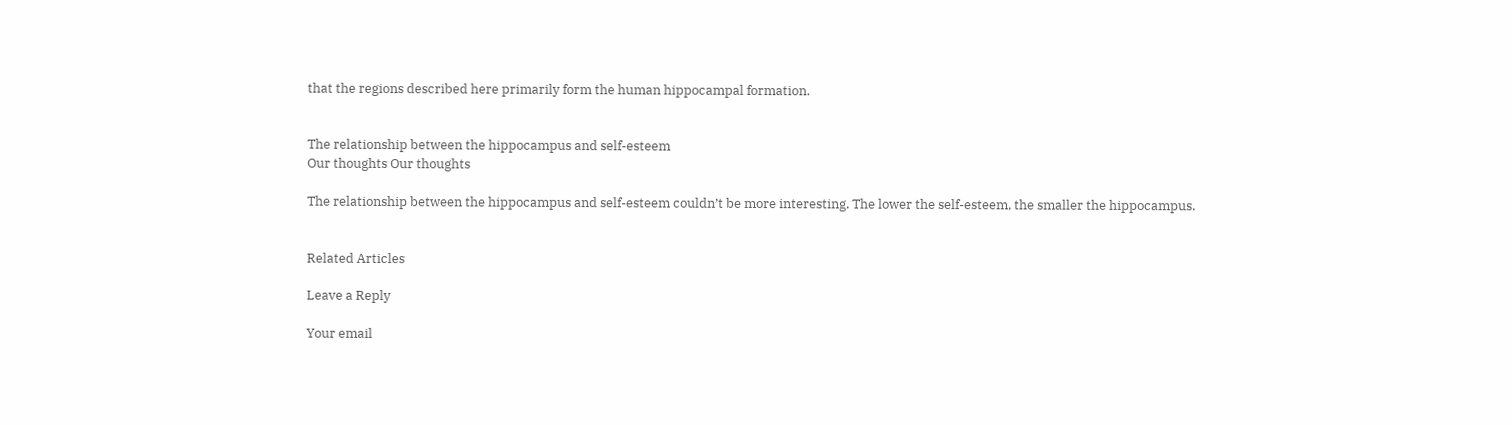that the regions described here primarily form the human hippocampal formation.


The relationship between the hippocampus and self-esteem
Our thoughts Our thoughts

The relationship between the hippocampus and self-esteem couldn’t be more interesting. The lower the self-esteem, the smaller the hippocampus.


Related Articles

Leave a Reply

Your email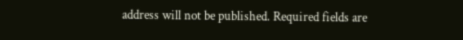address will not be published. Required fields are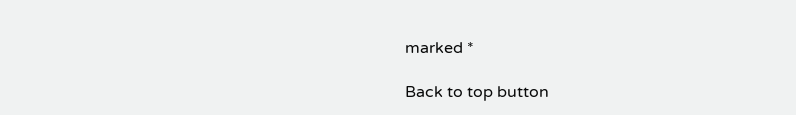marked *

Back to top button